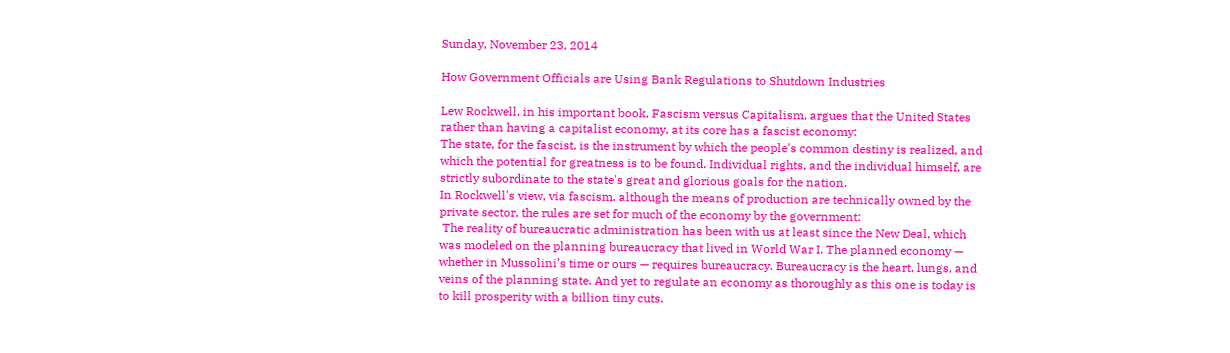Sunday, November 23, 2014

How Government Officials are Using Bank Regulations to Shutdown Industries

Lew Rockwell, in his important book, Fascism versus Capitalism, argues that the United States rather than having a capitalist economy, at its core has a fascist economy:
The state, for the fascist, is the instrument by which the people's common destiny is realized, and which the potential for greatness is to be found. Individual rights, and the individual himself, are strictly subordinate to the state's great and glorious goals for the nation.
In Rockwell's view, via fascism, although the means of production are technically owned by the private sector, the rules are set for much of the economy by the government:
 The reality of bureaucratic administration has been with us at least since the New Deal, which was modeled on the planning bureaucracy that lived in World War I. The planned economy — whether in Mussolini’s time or ours — requires bureaucracy. Bureaucracy is the heart, lungs, and veins of the planning state. And yet to regulate an economy as thoroughly as this one is today is to kill prosperity with a billion tiny cuts.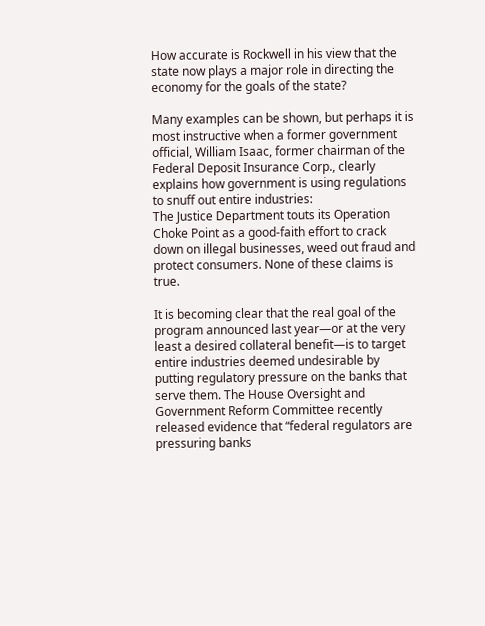How accurate is Rockwell in his view that the state now plays a major role in directing the economy for the goals of the state?

Many examples can be shown, but perhaps it is most instructive when a former government official, William Isaac, former chairman of the Federal Deposit Insurance Corp., clearly explains how government is using regulations to snuff out entire industries:
The Justice Department touts its Operation Choke Point as a good-faith effort to crack down on illegal businesses, weed out fraud and protect consumers. None of these claims is true.

It is becoming clear that the real goal of the program announced last year—or at the very least a desired collateral benefit—is to target entire industries deemed undesirable by putting regulatory pressure on the banks that serve them. The House Oversight and Government Reform Committee recently released evidence that “federal regulators are pressuring banks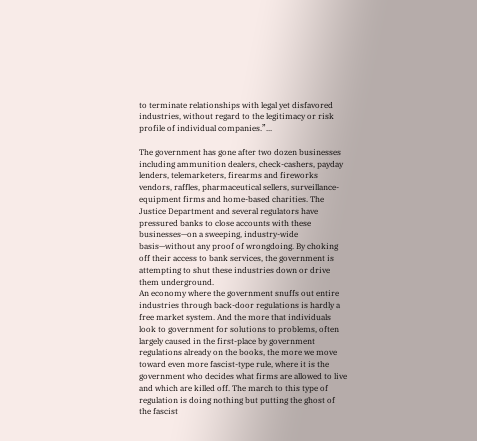to terminate relationships with legal yet disfavored industries, without regard to the legitimacy or risk profile of individual companies.”...

The government has gone after two dozen businesses including ammunition dealers, check-cashers, payday lenders, telemarketers, firearms and fireworks vendors, raffles, pharmaceutical sellers, surveillance-equipment firms and home-based charities. The Justice Department and several regulators have pressured banks to close accounts with these businesses—on a sweeping, industry-wide basis—without any proof of wrongdoing. By choking off their access to bank services, the government is attempting to shut these industries down or drive them underground.
An economy where the government snuffs out entire industries through back-door regulations is hardly a free market system. And the more that individuals look to government for solutions to problems, often largely caused in the first-place by government regulations already on the books, the more we move toward even more fascist-type rule, where it is the government who decides what firms are allowed to live and which are killed off. The march to this type of regulation is doing nothing but putting the ghost of the fascist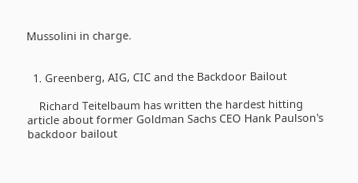Mussolini in charge.


  1. Greenberg, AIG, CIC and the Backdoor Bailout

    Richard Teitelbaum has written the hardest hitting article about former Goldman Sachs CEO Hank Paulson's backdoor bailout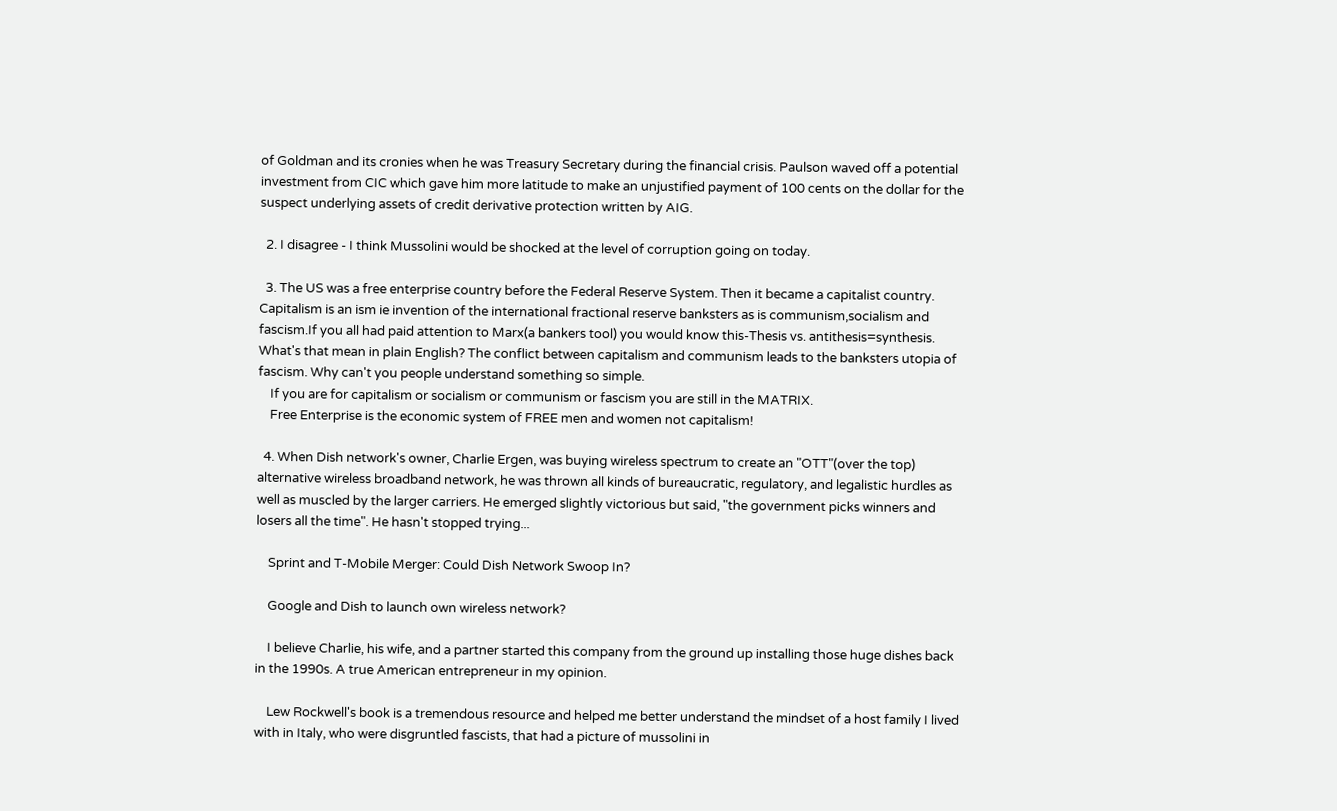of Goldman and its cronies when he was Treasury Secretary during the financial crisis. Paulson waved off a potential investment from CIC which gave him more latitude to make an unjustified payment of 100 cents on the dollar for the suspect underlying assets of credit derivative protection written by AIG.

  2. I disagree - I think Mussolini would be shocked at the level of corruption going on today.

  3. The US was a free enterprise country before the Federal Reserve System. Then it became a capitalist country. Capitalism is an ism ie invention of the international fractional reserve banksters as is communism,socialism and fascism.If you all had paid attention to Marx(a bankers tool) you would know this-Thesis vs. antithesis=synthesis. What's that mean in plain English? The conflict between capitalism and communism leads to the banksters utopia of fascism. Why can't you people understand something so simple.
    If you are for capitalism or socialism or communism or fascism you are still in the MATRIX.
    Free Enterprise is the economic system of FREE men and women not capitalism!

  4. When Dish network's owner, Charlie Ergen, was buying wireless spectrum to create an "OTT"(over the top) alternative wireless broadband network, he was thrown all kinds of bureaucratic, regulatory, and legalistic hurdles as well as muscled by the larger carriers. He emerged slightly victorious but said, "the government picks winners and losers all the time". He hasn't stopped trying...

    Sprint and T-Mobile Merger: Could Dish Network Swoop In?

    Google and Dish to launch own wireless network?

    I believe Charlie, his wife, and a partner started this company from the ground up installing those huge dishes back in the 1990s. A true American entrepreneur in my opinion.

    Lew Rockwell's book is a tremendous resource and helped me better understand the mindset of a host family I lived with in Italy, who were disgruntled fascists, that had a picture of mussolini in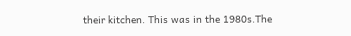their kitchen. This was in the 1980s.The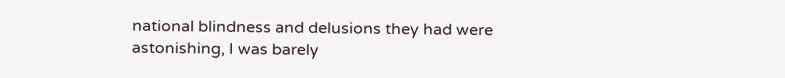national blindness and delusions they had were astonishing, I was barely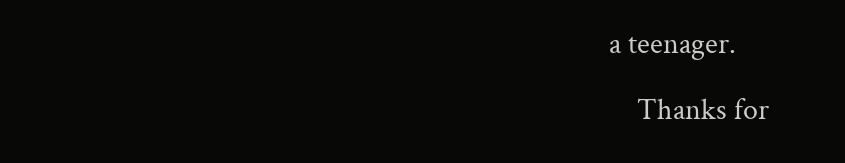a teenager.

    Thanks for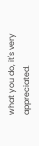what you do, it's very appreciated.